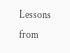Lessons from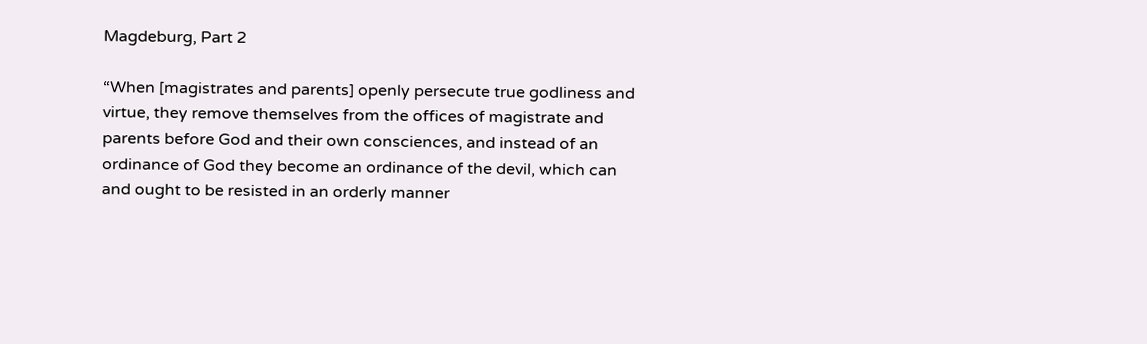Magdeburg, Part 2

“When [magistrates and parents] openly persecute true godliness and virtue, they remove themselves from the offices of magistrate and parents before God and their own consciences, and instead of an ordinance of God they become an ordinance of the devil, which can and ought to be resisted in an orderly manner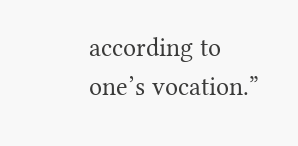according to one’s vocation.”